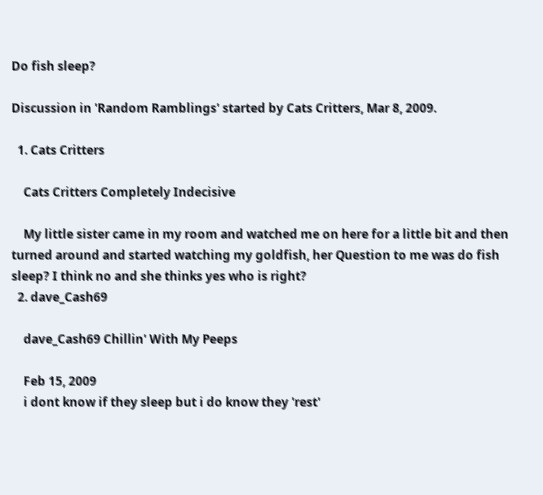Do fish sleep?

Discussion in 'Random Ramblings' started by Cats Critters, Mar 8, 2009.

  1. Cats Critters

    Cats Critters Completely Indecisive

    My little sister came in my room and watched me on here for a little bit and then turned around and started watching my goldfish, her Question to me was do fish sleep? I think no and she thinks yes who is right?
  2. dave_Cash69

    dave_Cash69 Chillin' With My Peeps

    Feb 15, 2009
    i dont know if they sleep but i do know they 'rest'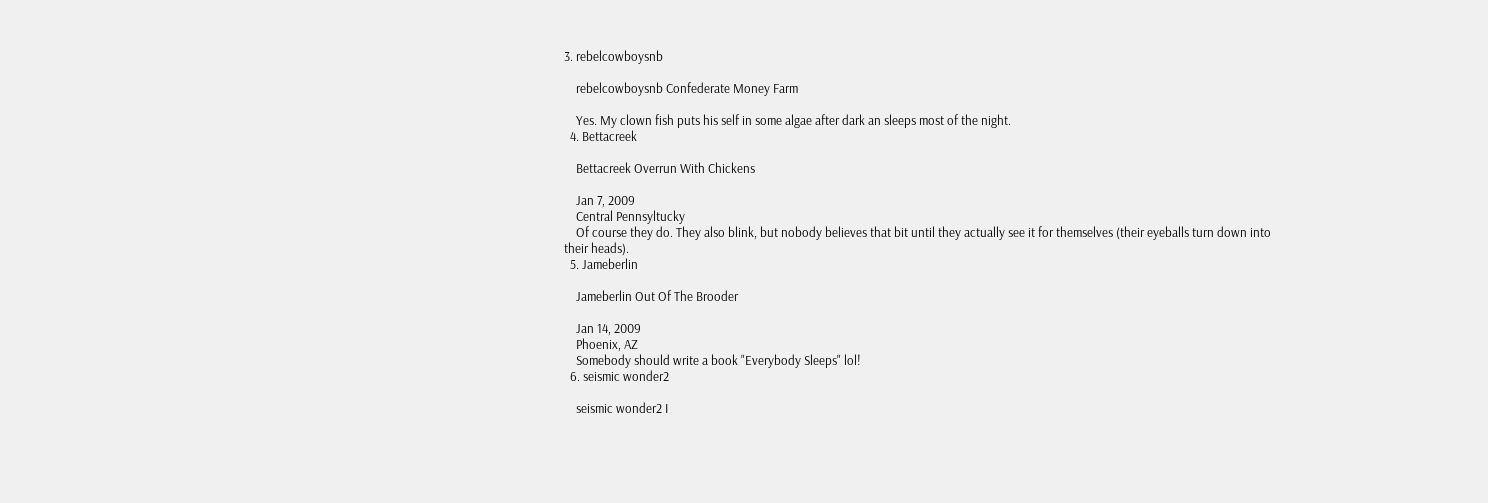3. rebelcowboysnb

    rebelcowboysnb Confederate Money Farm

    Yes. My clown fish puts his self in some algae after dark an sleeps most of the night.
  4. Bettacreek

    Bettacreek Overrun With Chickens

    Jan 7, 2009
    Central Pennsyltucky
    Of course they do. They also blink, but nobody believes that bit until they actually see it for themselves (their eyeballs turn down into their heads).
  5. Jameberlin

    Jameberlin Out Of The Brooder

    Jan 14, 2009
    Phoenix, AZ
    Somebody should write a book "Everybody Sleeps" lol!
  6. seismic wonder2

    seismic wonder2 I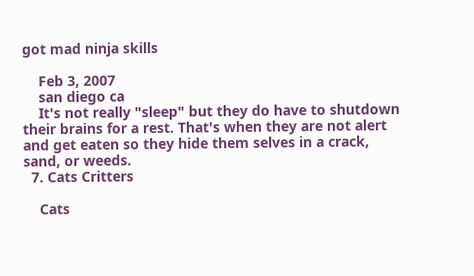got mad ninja skills

    Feb 3, 2007
    san diego ca
    It's not really "sleep" but they do have to shutdown their brains for a rest. That's when they are not alert and get eaten so they hide them selves in a crack, sand, or weeds.
  7. Cats Critters

    Cats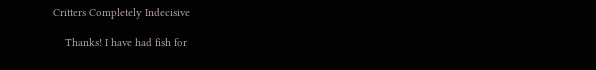Critters Completely Indecisive

    Thanks! I have had fish for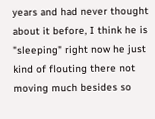years and had never thought about it before, I think he is "sleeping" right now he just kind of flouting there not moving much besides so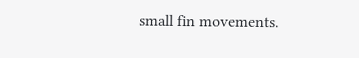small fin movements.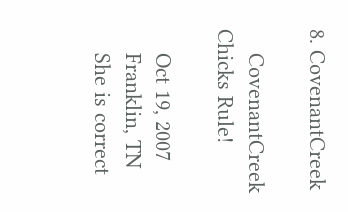8. CovenantCreek

    CovenantCreek Chicks Rule!

    Oct 19, 2007
    Franklin, TN
    She is correct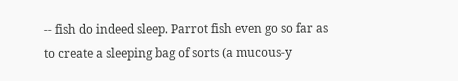-- fish do indeed sleep. Parrot fish even go so far as to create a sleeping bag of sorts (a mucous-y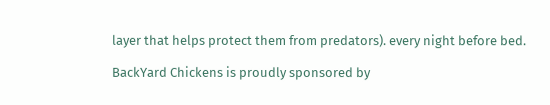layer that helps protect them from predators). every night before bed.

BackYard Chickens is proudly sponsored by